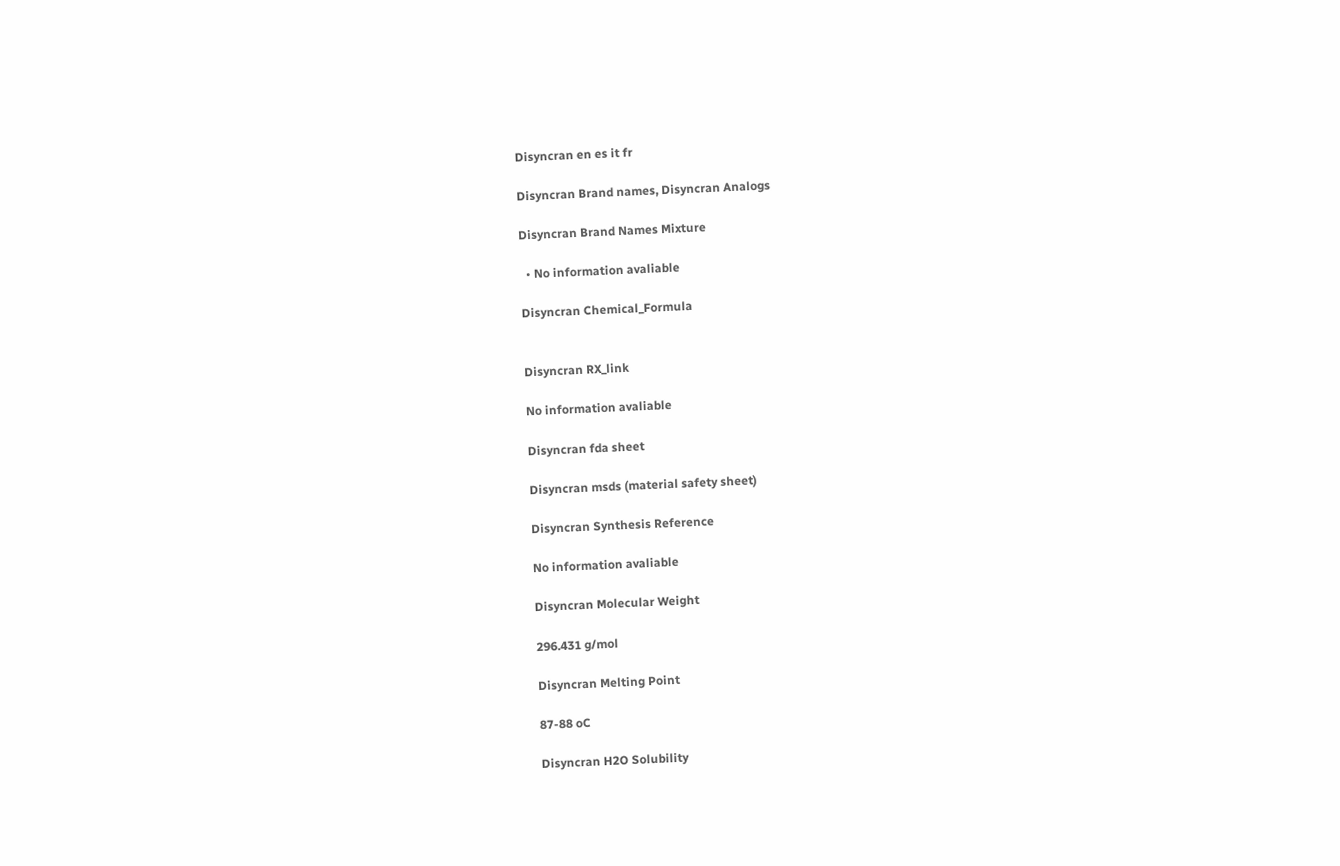Disyncran en es it fr

Disyncran Brand names, Disyncran Analogs

Disyncran Brand Names Mixture

  • No information avaliable

Disyncran Chemical_Formula


Disyncran RX_link

No information avaliable

Disyncran fda sheet

Disyncran msds (material safety sheet)

Disyncran Synthesis Reference

No information avaliable

Disyncran Molecular Weight

296.431 g/mol

Disyncran Melting Point

87-88 oC

Disyncran H2O Solubility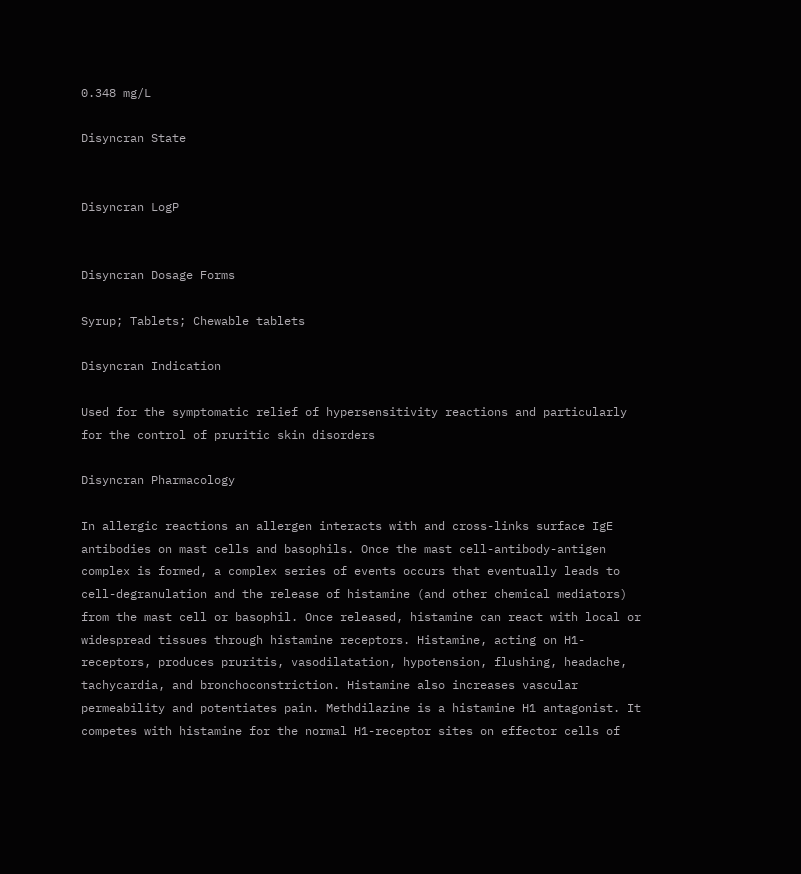0.348 mg/L

Disyncran State


Disyncran LogP


Disyncran Dosage Forms

Syrup; Tablets; Chewable tablets

Disyncran Indication

Used for the symptomatic relief of hypersensitivity reactions and particularly for the control of pruritic skin disorders

Disyncran Pharmacology

In allergic reactions an allergen interacts with and cross-links surface IgE antibodies on mast cells and basophils. Once the mast cell-antibody-antigen complex is formed, a complex series of events occurs that eventually leads to cell-degranulation and the release of histamine (and other chemical mediators) from the mast cell or basophil. Once released, histamine can react with local or widespread tissues through histamine receptors. Histamine, acting on H1-receptors, produces pruritis, vasodilatation, hypotension, flushing, headache, tachycardia, and bronchoconstriction. Histamine also increases vascular permeability and potentiates pain. Methdilazine is a histamine H1 antagonist. It competes with histamine for the normal H1-receptor sites on effector cells of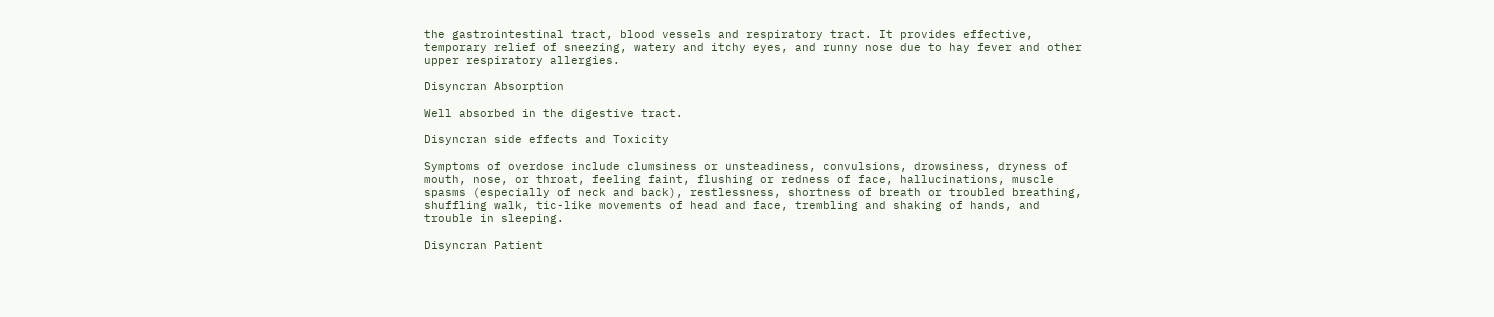the gastrointestinal tract, blood vessels and respiratory tract. It provides effective, temporary relief of sneezing, watery and itchy eyes, and runny nose due to hay fever and other upper respiratory allergies.

Disyncran Absorption

Well absorbed in the digestive tract.

Disyncran side effects and Toxicity

Symptoms of overdose include clumsiness or unsteadiness, convulsions, drowsiness, dryness of mouth, nose, or throat, feeling faint, flushing or redness of face, hallucinations, muscle spasms (especially of neck and back), restlessness, shortness of breath or troubled breathing, shuffling walk, tic-like movements of head and face, trembling and shaking of hands, and trouble in sleeping.

Disyncran Patient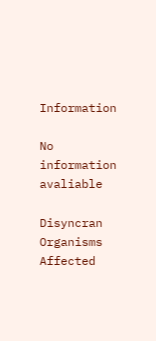Information

No information avaliable

Disyncran Organisms Affected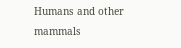Humans and other mammals